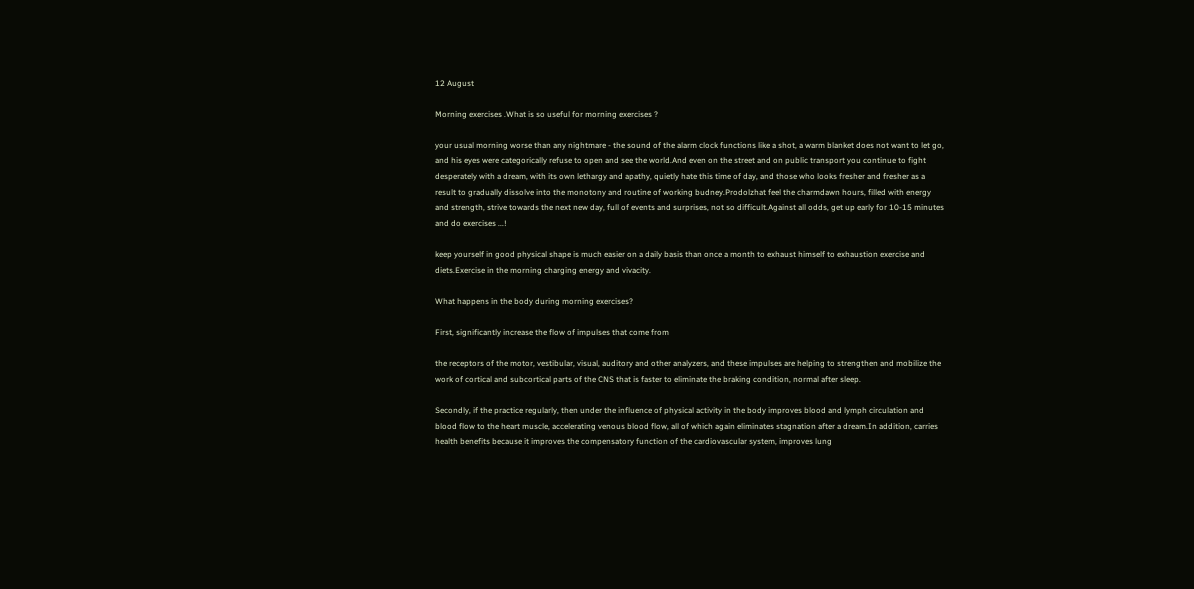12 August

Morning exercises .What is so useful for morning exercises ?

your usual morning worse than any nightmare - the sound of the alarm clock functions like a shot, a warm blanket does not want to let go, and his eyes were categorically refuse to open and see the world.And even on the street and on public transport you continue to fight desperately with a dream, with its own lethargy and apathy, quietly hate this time of day, and those who looks fresher and fresher as a result to gradually dissolve into the monotony and routine of working budney.Prodolzhat feel the charmdawn hours, filled with energy and strength, strive towards the next new day, full of events and surprises, not so difficult.Against all odds, get up early for 10-15 minutes and do exercises ...!

keep yourself in good physical shape is much easier on a daily basis than once a month to exhaust himself to exhaustion exercise and diets.Exercise in the morning charging energy and vivacity.

What happens in the body during morning exercises?

First, significantly increase the flow of impulses that come from

the receptors of the motor, vestibular, visual, auditory and other analyzers, and these impulses are helping to strengthen and mobilize the work of cortical and subcortical parts of the CNS that is faster to eliminate the braking condition, normal after sleep.

Secondly, if the practice regularly, then under the influence of physical activity in the body improves blood and lymph circulation and blood flow to the heart muscle, accelerating venous blood flow, all of which again eliminates stagnation after a dream.In addition, carries health benefits because it improves the compensatory function of the cardiovascular system, improves lung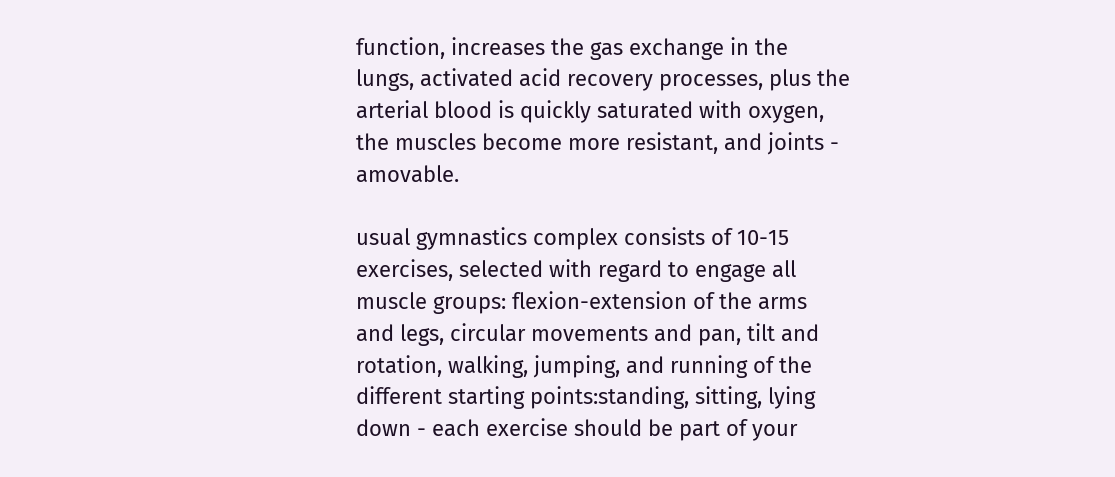function, increases the gas exchange in the lungs, activated acid recovery processes, plus the arterial blood is quickly saturated with oxygen, the muscles become more resistant, and joints - amovable.

usual gymnastics complex consists of 10-15 exercises, selected with regard to engage all muscle groups: flexion-extension of the arms and legs, circular movements and pan, tilt and rotation, walking, jumping, and running of the different starting points:standing, sitting, lying down - each exercise should be part of your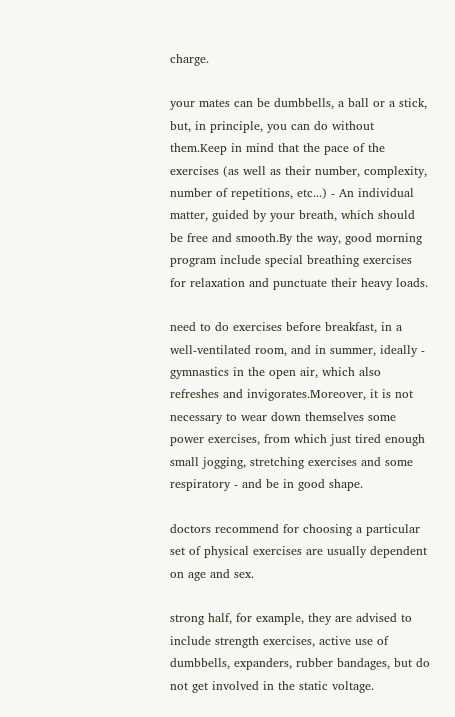charge.

your mates can be dumbbells, a ball or a stick, but, in principle, you can do without them.Keep in mind that the pace of the exercises (as well as their number, complexity, number of repetitions, etc...) - An individual matter, guided by your breath, which should be free and smooth.By the way, good morning program include special breathing exercises for relaxation and punctuate their heavy loads.

need to do exercises before breakfast, in a well-ventilated room, and in summer, ideally - gymnastics in the open air, which also refreshes and invigorates.Moreover, it is not necessary to wear down themselves some power exercises, from which just tired enough small jogging, stretching exercises and some respiratory - and be in good shape.

doctors recommend for choosing a particular set of physical exercises are usually dependent on age and sex.

strong half, for example, they are advised to include strength exercises, active use of dumbbells, expanders, rubber bandages, but do not get involved in the static voltage.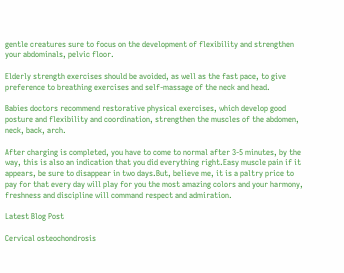gentle creatures sure to focus on the development of flexibility and strengthen your abdominals, pelvic floor.

Elderly strength exercises should be avoided, as well as the fast pace, to give preference to breathing exercises and self-massage of the neck and head.

Babies doctors recommend restorative physical exercises, which develop good posture and flexibility and coordination, strengthen the muscles of the abdomen, neck, back, arch.

After charging is completed, you have to come to normal after 3-5 minutes, by the way, this is also an indication that you did everything right.Easy muscle pain if it appears, be sure to disappear in two days.But, believe me, it is a paltry price to pay for that every day will play for you the most amazing colors and your harmony, freshness and discipline will command respect and admiration.

Latest Blog Post

Cervical osteochondrosis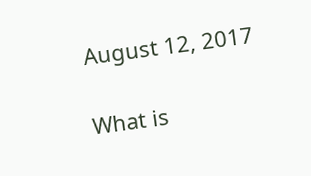August 12, 2017

What is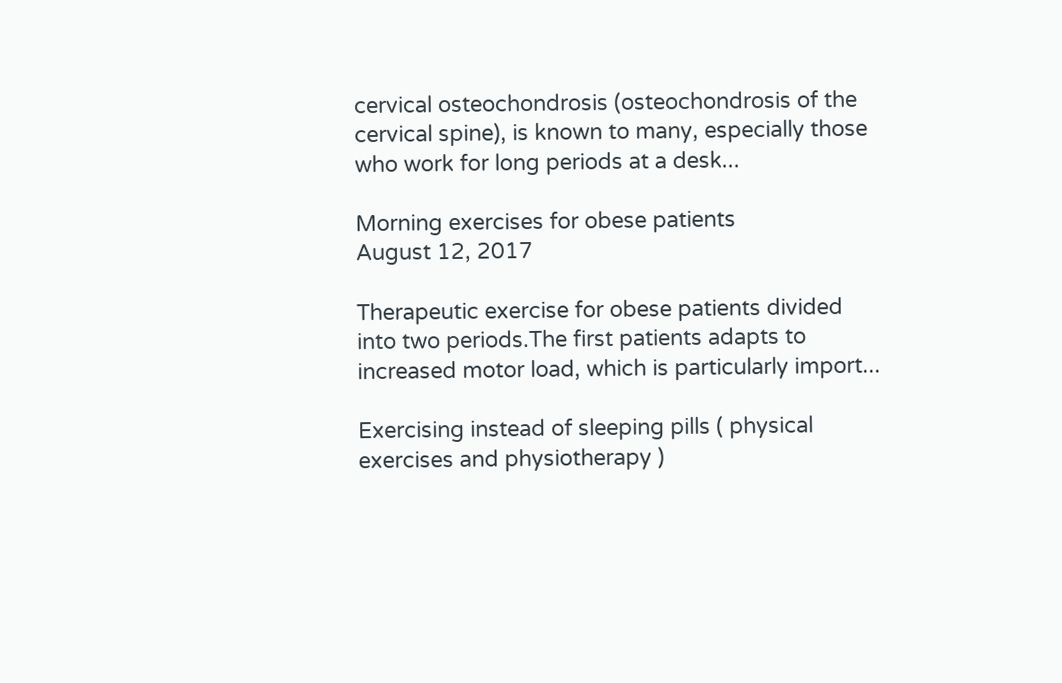cervical osteochondrosis (osteochondrosis of the cervical spine), is known to many, especially those who work for long periods at a desk...

Morning exercises for obese patients
August 12, 2017

Therapeutic exercise for obese patients divided into two periods.The first patients adapts to increased motor load, which is particularly import...

Exercising instead of sleeping pills ( physical exercises and physiotherapy )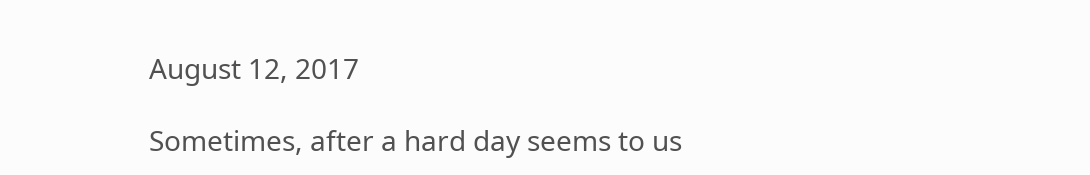August 12, 2017

Sometimes, after a hard day seems to us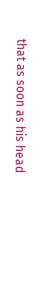that as soon as his head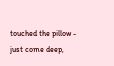touched the pillow - just come deep,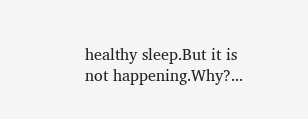healthy sleep.But it is not happening.Why?...